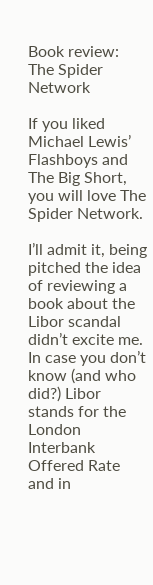Book review: The Spider Network

If you liked Michael Lewis’ Flashboys and The Big Short, you will love The Spider Network.

I’ll admit it, being pitched the idea of reviewing a book about the Libor scandal didn’t excite me. In case you don’t know (and who did?) Libor stands for the London Interbank Offered Rate and in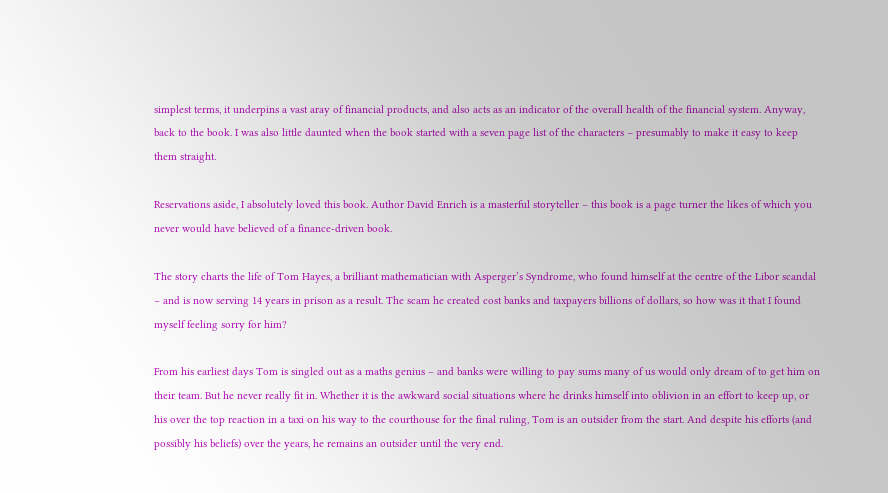simplest terms, it underpins a vast aray of financial products, and also acts as an indicator of the overall health of the financial system. Anyway, back to the book. I was also little daunted when the book started with a seven page list of the characters – presumably to make it easy to keep them straight.

Reservations aside, I absolutely loved this book. Author David Enrich is a masterful storyteller – this book is a page turner the likes of which you never would have believed of a finance-driven book.

The story charts the life of Tom Hayes, a brilliant mathematician with Asperger’s Syndrome, who found himself at the centre of the Libor scandal – and is now serving 14 years in prison as a result. The scam he created cost banks and taxpayers billions of dollars, so how was it that I found myself feeling sorry for him?

From his earliest days Tom is singled out as a maths genius – and banks were willing to pay sums many of us would only dream of to get him on their team. But he never really fit in. Whether it is the awkward social situations where he drinks himself into oblivion in an effort to keep up, or his over the top reaction in a taxi on his way to the courthouse for the final ruling, Tom is an outsider from the start. And despite his efforts (and possibly his beliefs) over the years, he remains an outsider until the very end.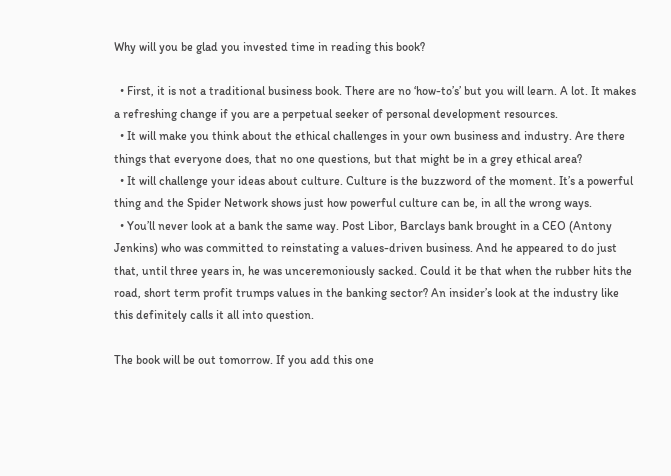Why will you be glad you invested time in reading this book?

  • First, it is not a traditional business book. There are no ‘how-to’s’ but you will learn. A lot. It makes a refreshing change if you are a perpetual seeker of personal development resources.
  • It will make you think about the ethical challenges in your own business and industry. Are there things that everyone does, that no one questions, but that might be in a grey ethical area?
  • It will challenge your ideas about culture. Culture is the buzzword of the moment. It’s a powerful thing and the Spider Network shows just how powerful culture can be, in all the wrong ways.
  • You’ll never look at a bank the same way. Post Libor, Barclays bank brought in a CEO (Antony Jenkins) who was committed to reinstating a values-driven business. And he appeared to do just that, until three years in, he was unceremoniously sacked. Could it be that when the rubber hits the road, short term profit trumps values in the banking sector? An insider’s look at the industry like this definitely calls it all into question.

The book will be out tomorrow. If you add this one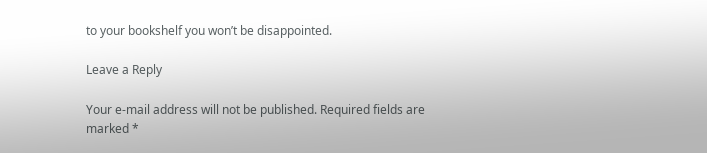to your bookshelf you won’t be disappointed.

Leave a Reply

Your e-mail address will not be published. Required fields are marked *